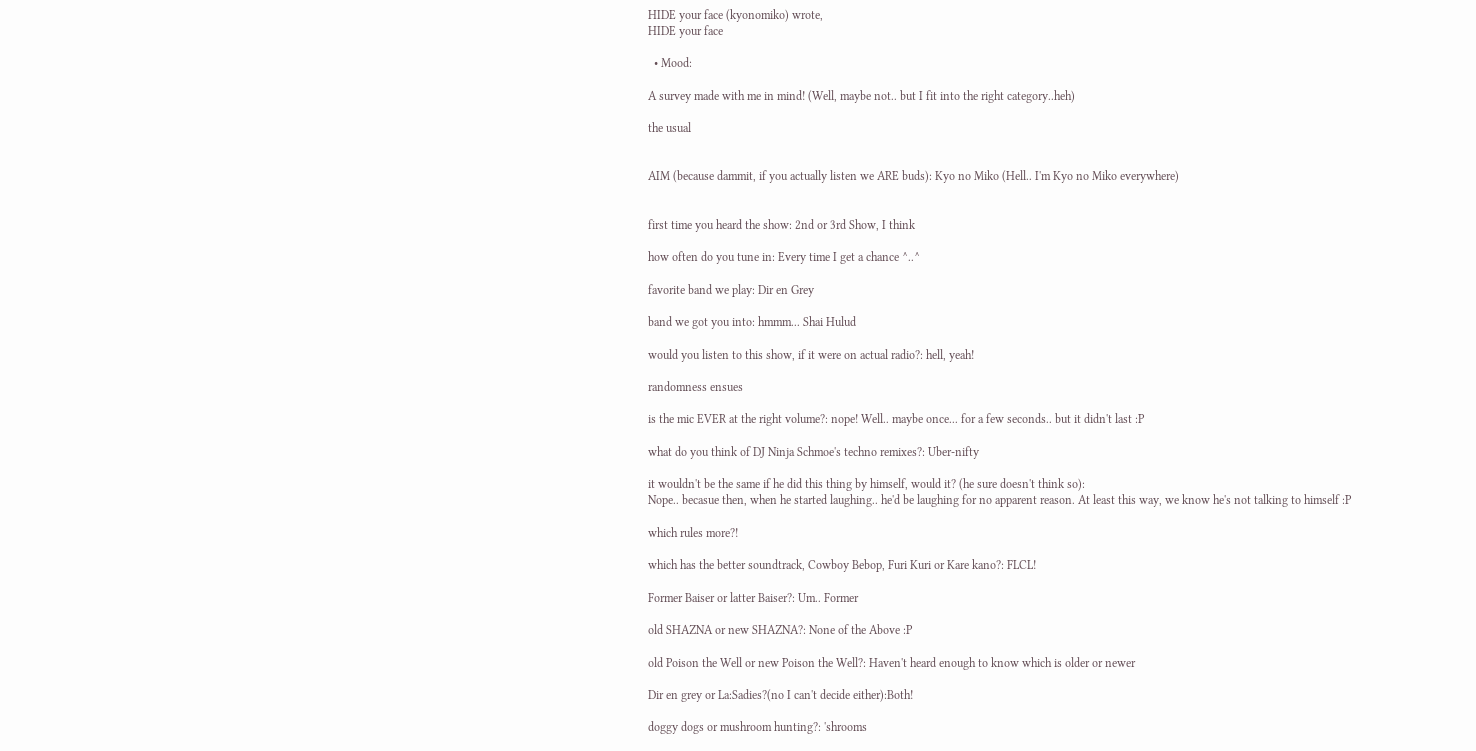HIDE your face (kyonomiko) wrote,
HIDE your face

  • Mood:

A survey made with me in mind! (Well, maybe not.. but I fit into the right category..heh)

the usual


AIM (because dammit, if you actually listen we ARE buds): Kyo no Miko (Hell.. I'm Kyo no Miko everywhere)


first time you heard the show: 2nd or 3rd Show, I think

how often do you tune in: Every time I get a chance ^..^

favorite band we play: Dir en Grey

band we got you into: hmmm... Shai Hulud

would you listen to this show, if it were on actual radio?: hell, yeah!

randomness ensues

is the mic EVER at the right volume?: nope! Well.. maybe once... for a few seconds.. but it didn't last :P

what do you think of DJ Ninja Schmoe's techno remixes?: Uber-nifty

it wouldn't be the same if he did this thing by himself, would it? (he sure doesn't think so):
Nope.. becasue then, when he started laughing.. he'd be laughing for no apparent reason. At least this way, we know he's not talking to himself :P

which rules more?!

which has the better soundtrack, Cowboy Bebop, Furi Kuri or Kare kano?: FLCL!

Former Baiser or latter Baiser?: Um.. Former

old SHAZNA or new SHAZNA?: None of the Above :P

old Poison the Well or new Poison the Well?: Haven't heard enough to know which is older or newer

Dir en grey or La:Sadies?(no I can't decide either):Both!

doggy dogs or mushroom hunting?: 'shrooms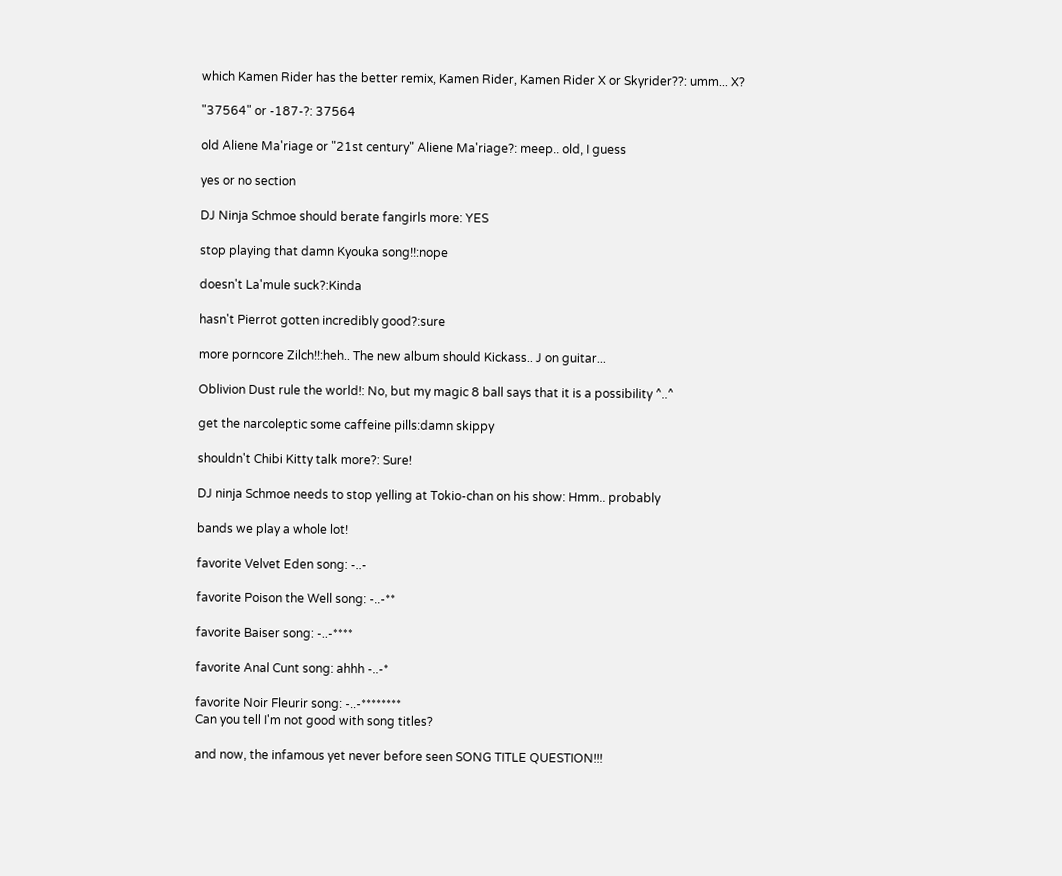which Kamen Rider has the better remix, Kamen Rider, Kamen Rider X or Skyrider??: umm... X?

"37564" or -187-?: 37564

old Aliene Ma'riage or "21st century" Aliene Ma'riage?: meep.. old, I guess

yes or no section

DJ Ninja Schmoe should berate fangirls more: YES

stop playing that damn Kyouka song!!:nope

doesn't La'mule suck?:Kinda

hasn't Pierrot gotten incredibly good?:sure

more porncore Zilch!!:heh.. The new album should Kickass.. J on guitar...

Oblivion Dust rule the world!: No, but my magic 8 ball says that it is a possibility ^..^

get the narcoleptic some caffeine pills:damn skippy

shouldn't Chibi Kitty talk more?: Sure!

DJ ninja Schmoe needs to stop yelling at Tokio-chan on his show: Hmm.. probably

bands we play a whole lot!

favorite Velvet Eden song: -..-

favorite Poison the Well song: -..-**

favorite Baiser song: -..-****

favorite Anal Cunt song: ahhh -..-*

favorite Noir Fleurir song: -..-********
Can you tell I'm not good with song titles?

and now, the infamous yet never before seen SONG TITLE QUESTION!!!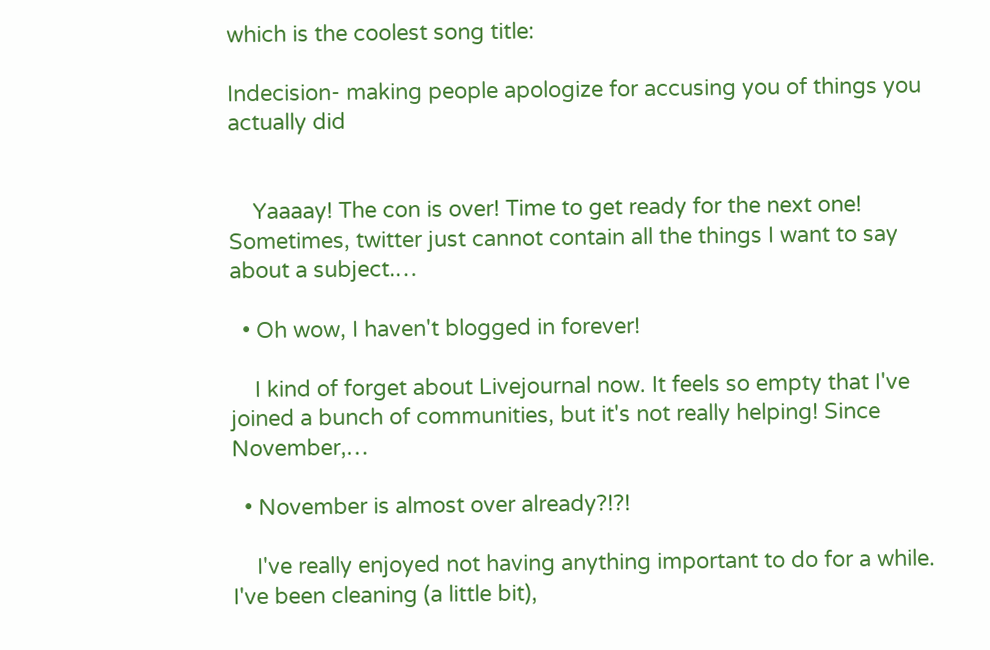which is the coolest song title:

Indecision- making people apologize for accusing you of things you actually did


    Yaaaay! The con is over! Time to get ready for the next one! Sometimes, twitter just cannot contain all the things I want to say about a subject.…

  • Oh wow, I haven't blogged in forever!

    I kind of forget about Livejournal now. It feels so empty that I've joined a bunch of communities, but it's not really helping! Since November,…

  • November is almost over already?!?!

    I've really enjoyed not having anything important to do for a while. I've been cleaning (a little bit),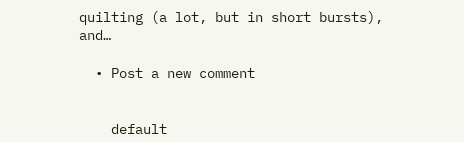quilting (a lot, but in short bursts), and…

  • Post a new comment


    default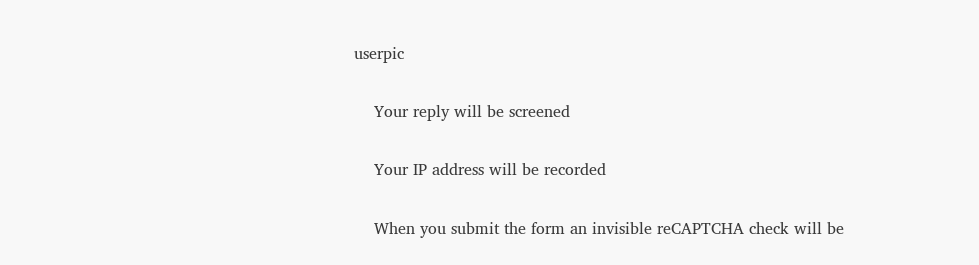userpic

    Your reply will be screened

    Your IP address will be recorded

    When you submit the form an invisible reCAPTCHA check will be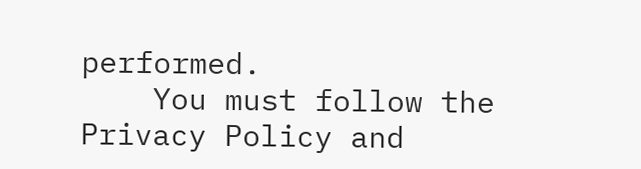performed.
    You must follow the Privacy Policy and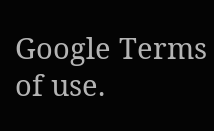Google Terms of use.